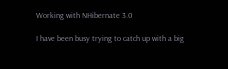Working with NHibernate 3.0

I have been busy trying to catch up with a big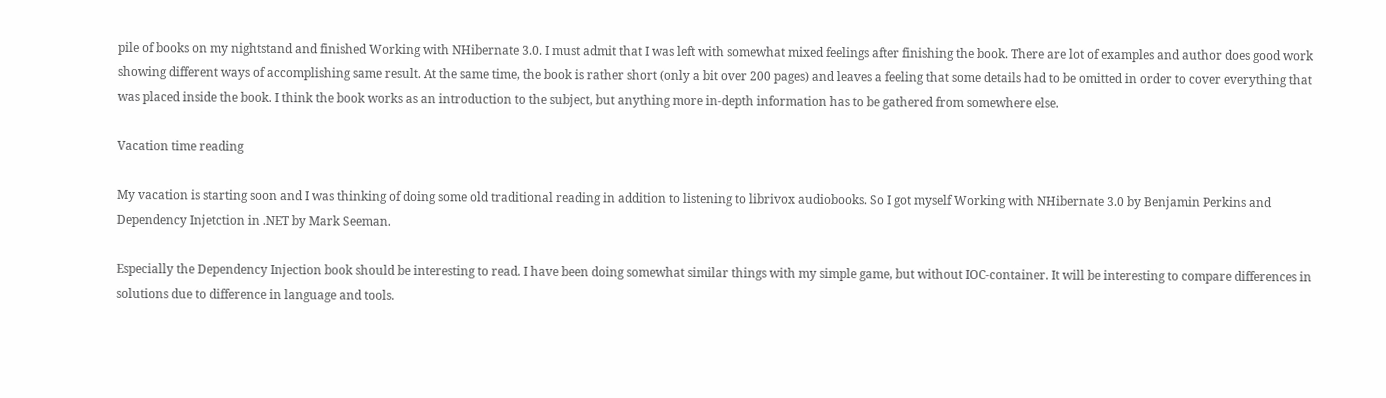pile of books on my nightstand and finished Working with NHibernate 3.0. I must admit that I was left with somewhat mixed feelings after finishing the book. There are lot of examples and author does good work showing different ways of accomplishing same result. At the same time, the book is rather short (only a bit over 200 pages) and leaves a feeling that some details had to be omitted in order to cover everything that was placed inside the book. I think the book works as an introduction to the subject, but anything more in-depth information has to be gathered from somewhere else.

Vacation time reading

My vacation is starting soon and I was thinking of doing some old traditional reading in addition to listening to librivox audiobooks. So I got myself Working with NHibernate 3.0 by Benjamin Perkins and Dependency Injetction in .NET by Mark Seeman.

Especially the Dependency Injection book should be interesting to read. I have been doing somewhat similar things with my simple game, but without IOC-container. It will be interesting to compare differences in solutions due to difference in language and tools.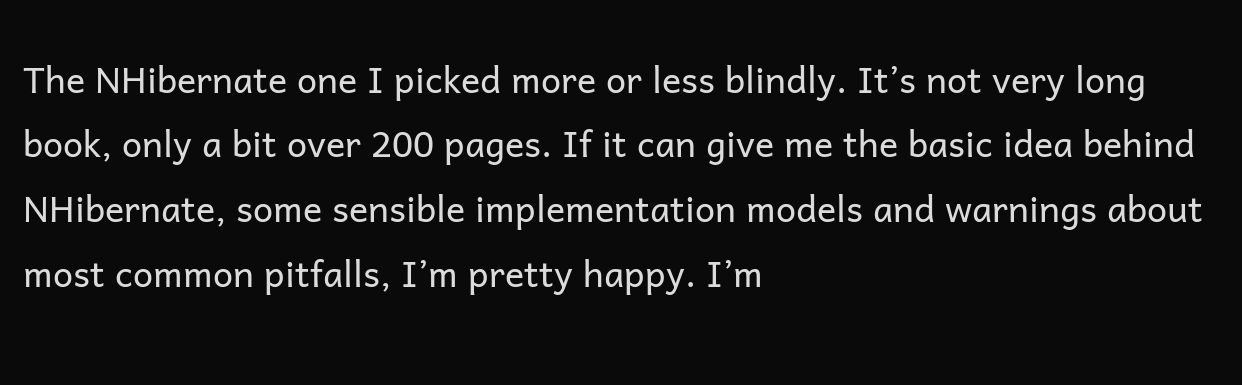The NHibernate one I picked more or less blindly. It’s not very long book, only a bit over 200 pages. If it can give me the basic idea behind NHibernate, some sensible implementation models and warnings about most common pitfalls, I’m pretty happy. I’m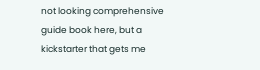not looking comprehensive guide book here, but a kickstarter that gets me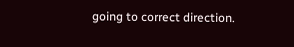going to correct direction.